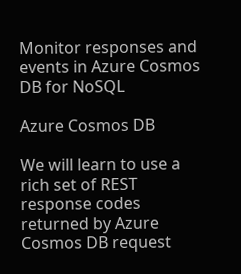Monitor responses and events in Azure Cosmos DB for NoSQL

Azure Cosmos DB

We will learn to use a rich set of REST response codes returned by Azure Cosmos DB request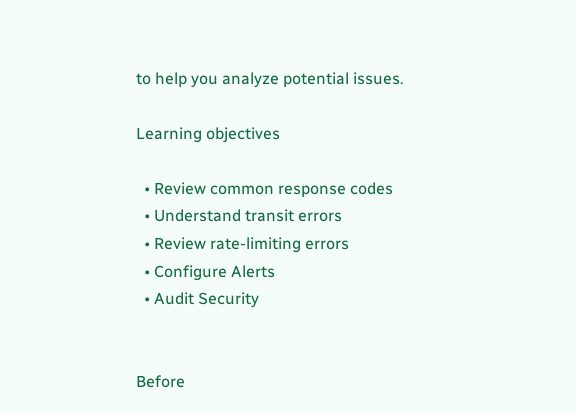to help you analyze potential issues.

Learning objectives

  • Review common response codes
  • Understand transit errors
  • Review rate-limiting errors
  • Configure Alerts
  • Audit Security


Before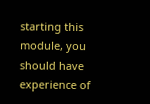starting this module, you should have experience of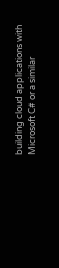building cloud applications with Microsoft C# or a similar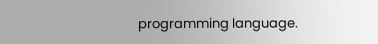programming language.